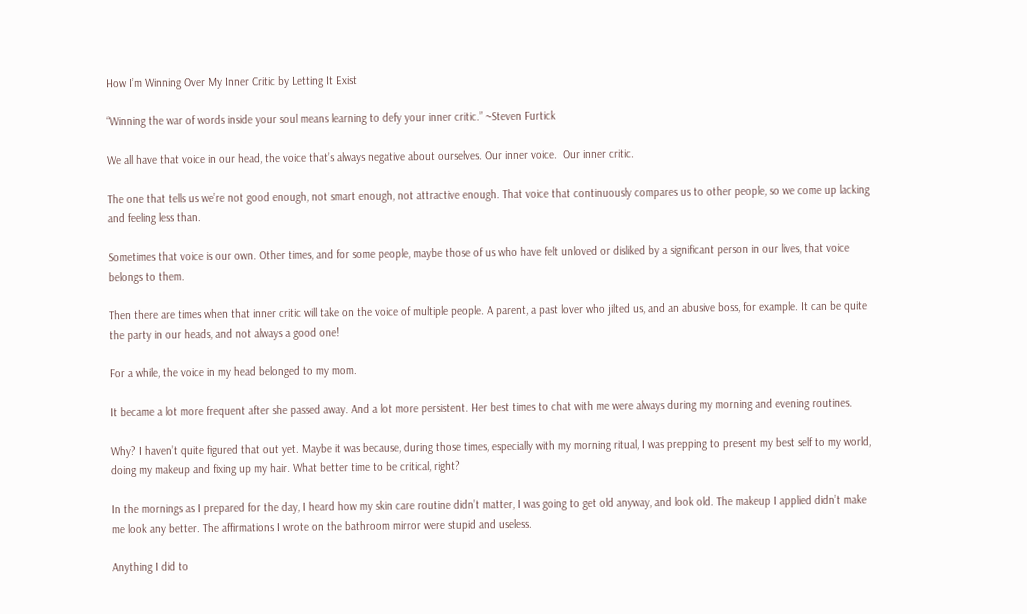How I’m Winning Over My Inner Critic by Letting It Exist

“Winning the war of words inside your soul means learning to defy your inner critic.” ~Steven Furtick

We all have that voice in our head, the voice that’s always negative about ourselves. Our inner voice.  Our inner critic.

The one that tells us we’re not good enough, not smart enough, not attractive enough. That voice that continuously compares us to other people, so we come up lacking and feeling less than.

Sometimes that voice is our own. Other times, and for some people, maybe those of us who have felt unloved or disliked by a significant person in our lives, that voice belongs to them.

Then there are times when that inner critic will take on the voice of multiple people. A parent, a past lover who jilted us, and an abusive boss, for example. It can be quite the party in our heads, and not always a good one!

For a while, the voice in my head belonged to my mom.

It became a lot more frequent after she passed away. And a lot more persistent. Her best times to chat with me were always during my morning and evening routines.

Why? I haven’t quite figured that out yet. Maybe it was because, during those times, especially with my morning ritual, I was prepping to present my best self to my world, doing my makeup and fixing up my hair. What better time to be critical, right?

In the mornings as I prepared for the day, I heard how my skin care routine didn’t matter, I was going to get old anyway, and look old. The makeup I applied didn’t make me look any better. The affirmations I wrote on the bathroom mirror were stupid and useless.

Anything I did to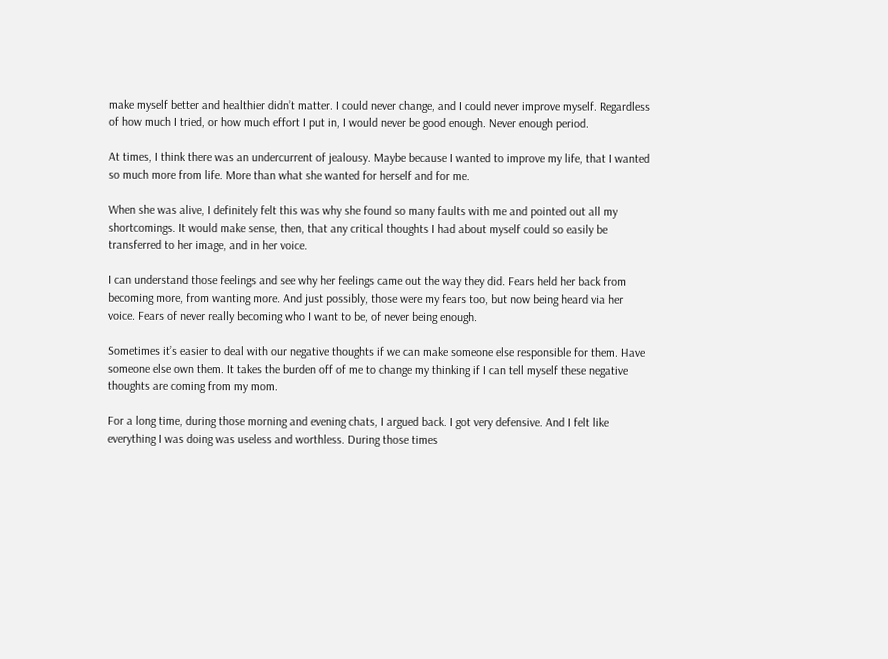make myself better and healthier didn’t matter. I could never change, and I could never improve myself. Regardless of how much I tried, or how much effort I put in, I would never be good enough. Never enough period.

At times, I think there was an undercurrent of jealousy. Maybe because I wanted to improve my life, that I wanted so much more from life. More than what she wanted for herself and for me.

When she was alive, I definitely felt this was why she found so many faults with me and pointed out all my shortcomings. It would make sense, then, that any critical thoughts I had about myself could so easily be transferred to her image, and in her voice.

I can understand those feelings and see why her feelings came out the way they did. Fears held her back from becoming more, from wanting more. And just possibly, those were my fears too, but now being heard via her voice. Fears of never really becoming who I want to be, of never being enough.

Sometimes it’s easier to deal with our negative thoughts if we can make someone else responsible for them. Have someone else own them. It takes the burden off of me to change my thinking if I can tell myself these negative thoughts are coming from my mom.

For a long time, during those morning and evening chats, I argued back. I got very defensive. And I felt like everything I was doing was useless and worthless. During those times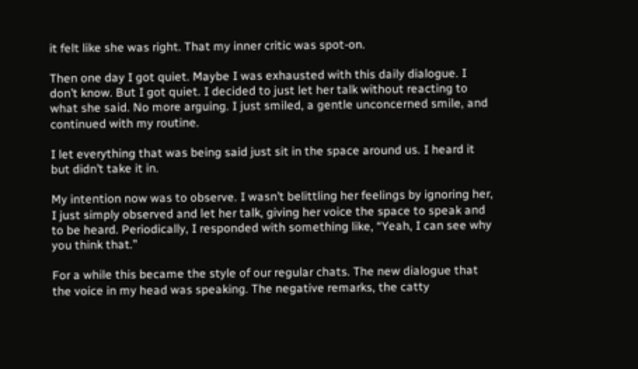it felt like she was right. That my inner critic was spot-on.

Then one day I got quiet. Maybe I was exhausted with this daily dialogue. I don’t know. But I got quiet. I decided to just let her talk without reacting to what she said. No more arguing. I just smiled, a gentle unconcerned smile, and continued with my routine.

I let everything that was being said just sit in the space around us. I heard it but didn’t take it in.

My intention now was to observe. I wasn’t belittling her feelings by ignoring her, I just simply observed and let her talk, giving her voice the space to speak and to be heard. Periodically, I responded with something like, “Yeah, I can see why you think that.”

For a while this became the style of our regular chats. The new dialogue that the voice in my head was speaking. The negative remarks, the catty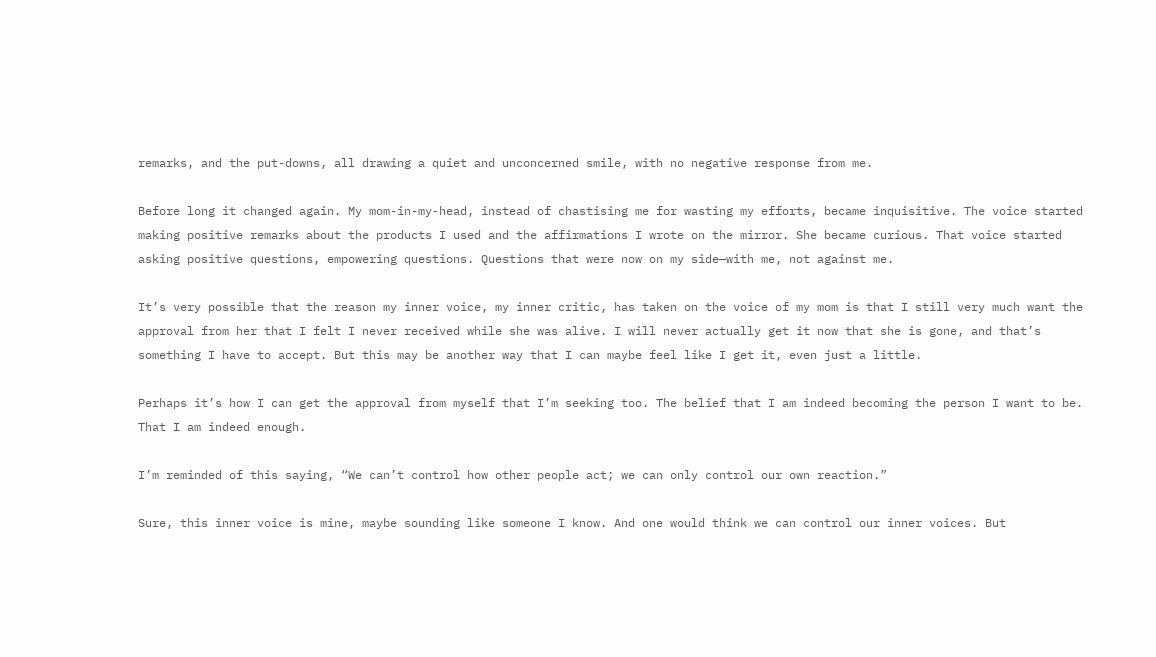remarks, and the put-downs, all drawing a quiet and unconcerned smile, with no negative response from me.

Before long it changed again. My mom-in-my-head, instead of chastising me for wasting my efforts, became inquisitive. The voice started making positive remarks about the products I used and the affirmations I wrote on the mirror. She became curious. That voice started asking positive questions, empowering questions. Questions that were now on my side—with me, not against me.

It’s very possible that the reason my inner voice, my inner critic, has taken on the voice of my mom is that I still very much want the approval from her that I felt I never received while she was alive. I will never actually get it now that she is gone, and that’s something I have to accept. But this may be another way that I can maybe feel like I get it, even just a little.

Perhaps it’s how I can get the approval from myself that I’m seeking too. The belief that I am indeed becoming the person I want to be. That I am indeed enough.

I’m reminded of this saying, “We can’t control how other people act; we can only control our own reaction.”

Sure, this inner voice is mine, maybe sounding like someone I know. And one would think we can control our inner voices. But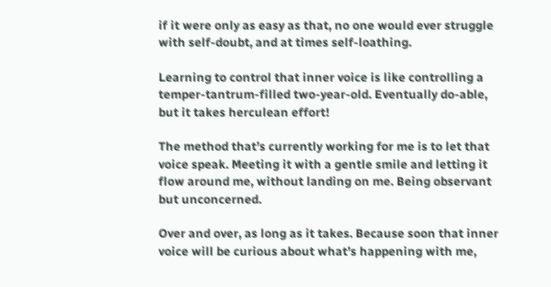if it were only as easy as that, no one would ever struggle with self-doubt, and at times self-loathing.

Learning to control that inner voice is like controlling a temper-tantrum-filled two-year-old. Eventually do-able, but it takes herculean effort!

The method that’s currently working for me is to let that voice speak. Meeting it with a gentle smile and letting it flow around me, without landing on me. Being observant but unconcerned.

Over and over, as long as it takes. Because soon that inner voice will be curious about what’s happening with me,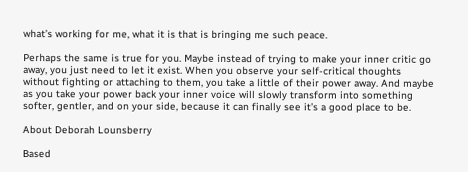what’s working for me, what it is that is bringing me such peace.

Perhaps the same is true for you. Maybe instead of trying to make your inner critic go away, you just need to let it exist. When you observe your self-critical thoughts without fighting or attaching to them, you take a little of their power away. And maybe as you take your power back your inner voice will slowly transform into something softer, gentler, and on your side, because it can finally see it’s a good place to be.

About Deborah Lounsberry

Based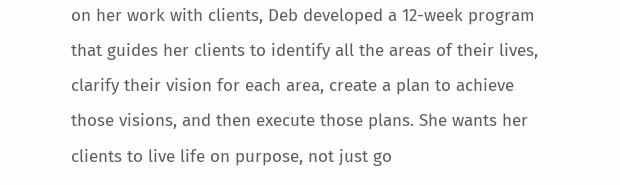on her work with clients, Deb developed a 12-week program that guides her clients to identify all the areas of their lives, clarify their vision for each area, create a plan to achieve those visions, and then execute those plans. She wants her clients to live life on purpose, not just go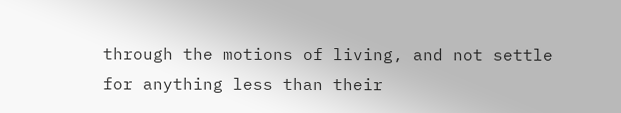through the motions of living, and not settle for anything less than their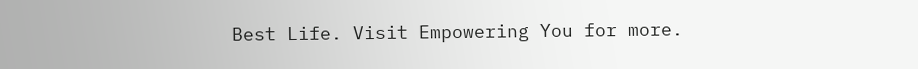Best Life. Visit Empowering You for more.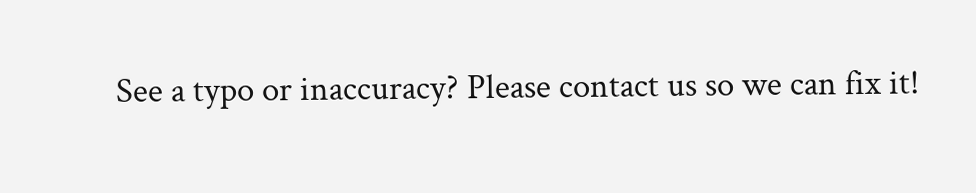See a typo or inaccuracy? Please contact us so we can fix it!